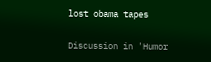lost obama tapes

Discussion in 'Humor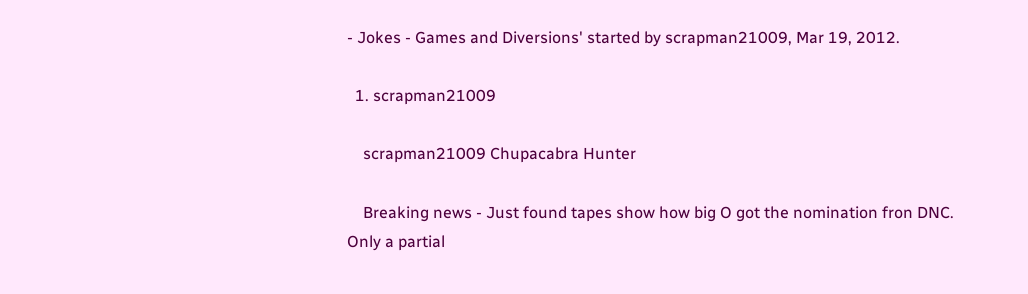- Jokes - Games and Diversions' started by scrapman21009, Mar 19, 2012.

  1. scrapman21009

    scrapman21009 Chupacabra Hunter

    Breaking news - Just found tapes show how big O got the nomination fron DNC. Only a partial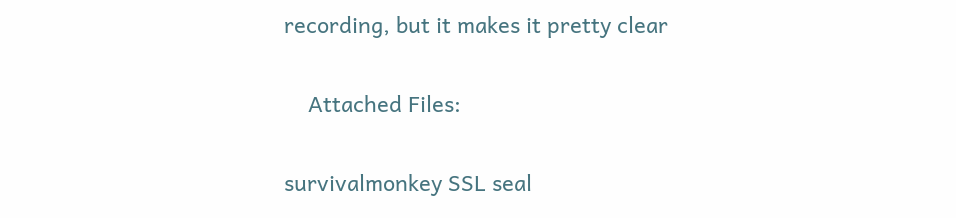recording, but it makes it pretty clear

    Attached Files:

survivalmonkey SSL seal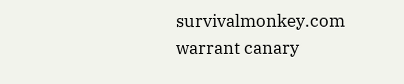survivalmonkey.com warrant canary